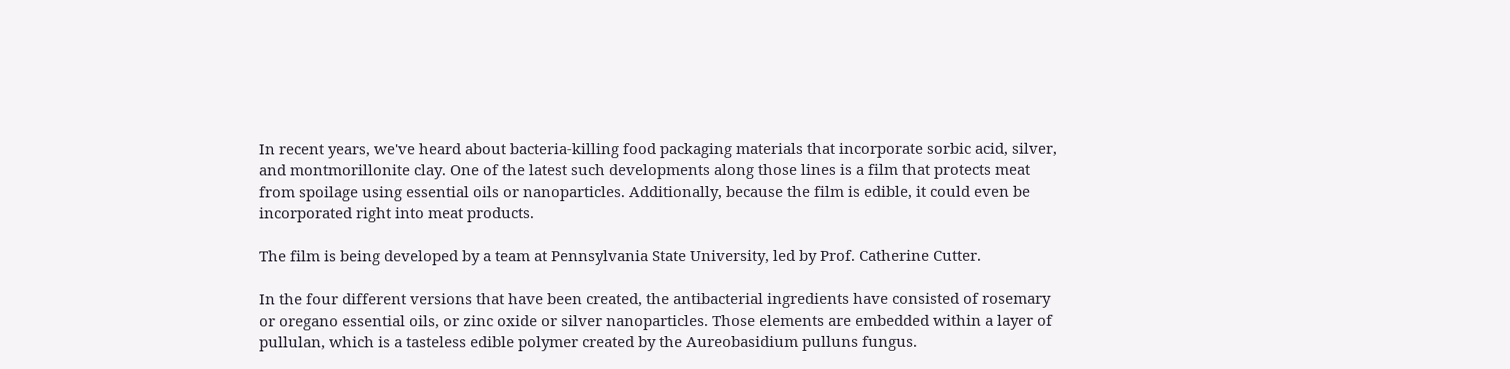In recent years, we've heard about bacteria-killing food packaging materials that incorporate sorbic acid, silver, and montmorillonite clay. One of the latest such developments along those lines is a film that protects meat from spoilage using essential oils or nanoparticles. Additionally, because the film is edible, it could even be incorporated right into meat products.

The film is being developed by a team at Pennsylvania State University, led by Prof. Catherine Cutter.

In the four different versions that have been created, the antibacterial ingredients have consisted of rosemary or oregano essential oils, or zinc oxide or silver nanoparticles. Those elements are embedded within a layer of pullulan, which is a tasteless edible polymer created by the Aureobasidium pulluns fungus.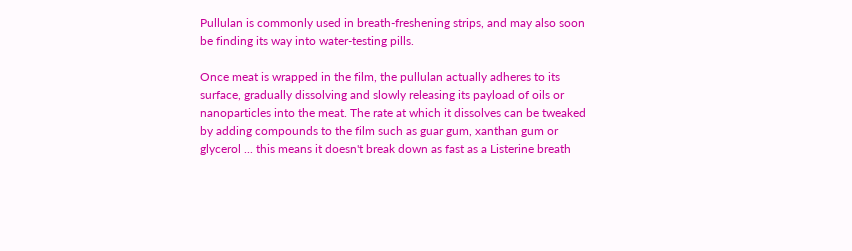Pullulan is commonly used in breath-freshening strips, and may also soon be finding its way into water-testing pills.

Once meat is wrapped in the film, the pullulan actually adheres to its surface, gradually dissolving and slowly releasing its payload of oils or nanoparticles into the meat. The rate at which it dissolves can be tweaked by adding compounds to the film such as guar gum, xanthan gum or glycerol ... this means it doesn't break down as fast as a Listerine breath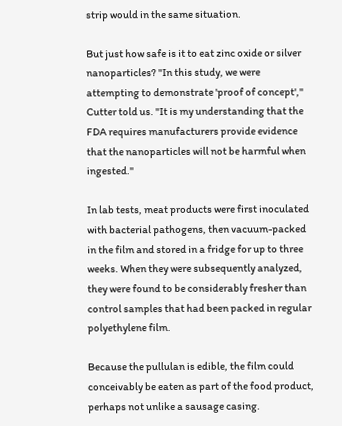strip would in the same situation.

But just how safe is it to eat zinc oxide or silver nanoparticles? "In this study, we were attempting to demonstrate 'proof of concept'," Cutter told us. "It is my understanding that the FDA requires manufacturers provide evidence that the nanoparticles will not be harmful when ingested."

In lab tests, meat products were first inoculated with bacterial pathogens, then vacuum-packed in the film and stored in a fridge for up to three weeks. When they were subsequently analyzed, they were found to be considerably fresher than control samples that had been packed in regular polyethylene film.

Because the pullulan is edible, the film could conceivably be eaten as part of the food product, perhaps not unlike a sausage casing.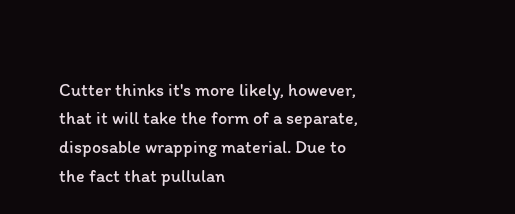Cutter thinks it's more likely, however, that it will take the form of a separate, disposable wrapping material. Due to the fact that pullulan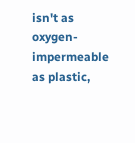isn't as oxygen-impermeable as plastic,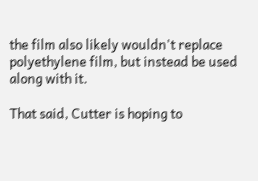the film also likely wouldn't replace polyethylene film, but instead be used along with it.

That said, Cutter is hoping to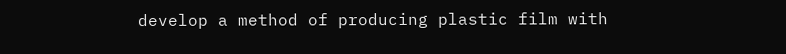develop a method of producing plastic film with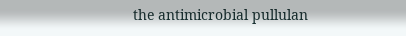the antimicrobial pullulan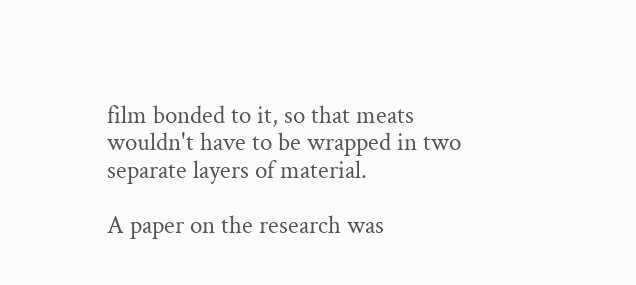film bonded to it, so that meats wouldn't have to be wrapped in two separate layers of material.

A paper on the research was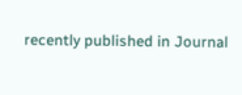recently published in Journal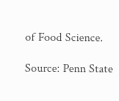of Food Science.

Source: Penn State